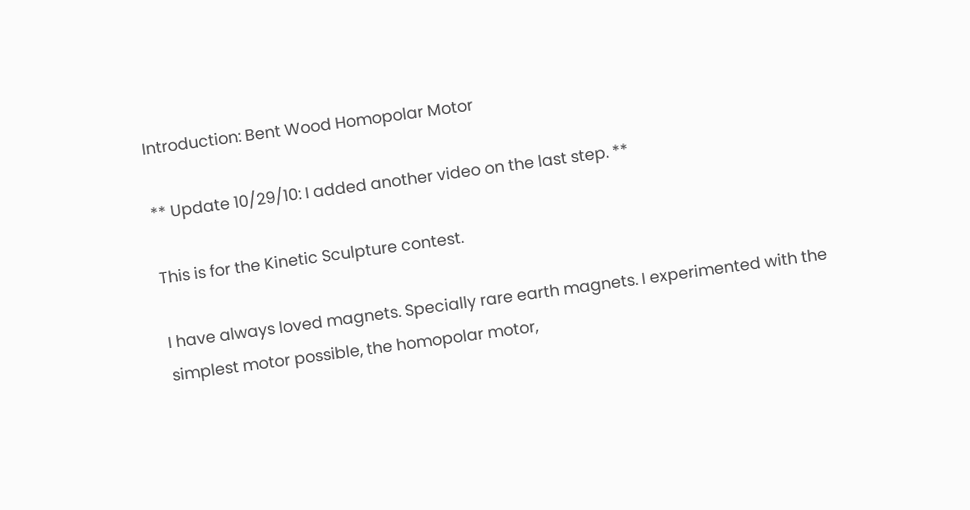Introduction: Bent Wood Homopolar Motor

** Update 10/29/10: I added another video on the last step. **

This is for the Kinetic Sculpture contest.

I have always loved magnets. Specially rare earth magnets. I experimented with the simplest motor possible, the homopolar motor,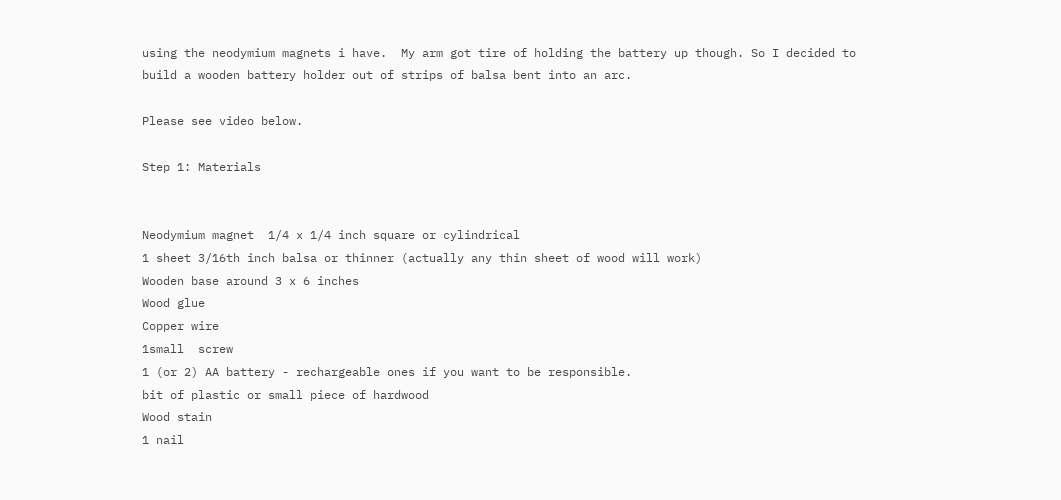using the neodymium magnets i have.  My arm got tire of holding the battery up though. So I decided to build a wooden battery holder out of strips of balsa bent into an arc.

Please see video below.

Step 1: Materials


Neodymium magnet  1/4 x 1/4 inch square or cylindrical
1 sheet 3/16th inch balsa or thinner (actually any thin sheet of wood will work)
Wooden base around 3 x 6 inches
Wood glue
Copper wire
1small  screw
1 (or 2) AA battery - rechargeable ones if you want to be responsible.
bit of plastic or small piece of hardwood
Wood stain
1 nail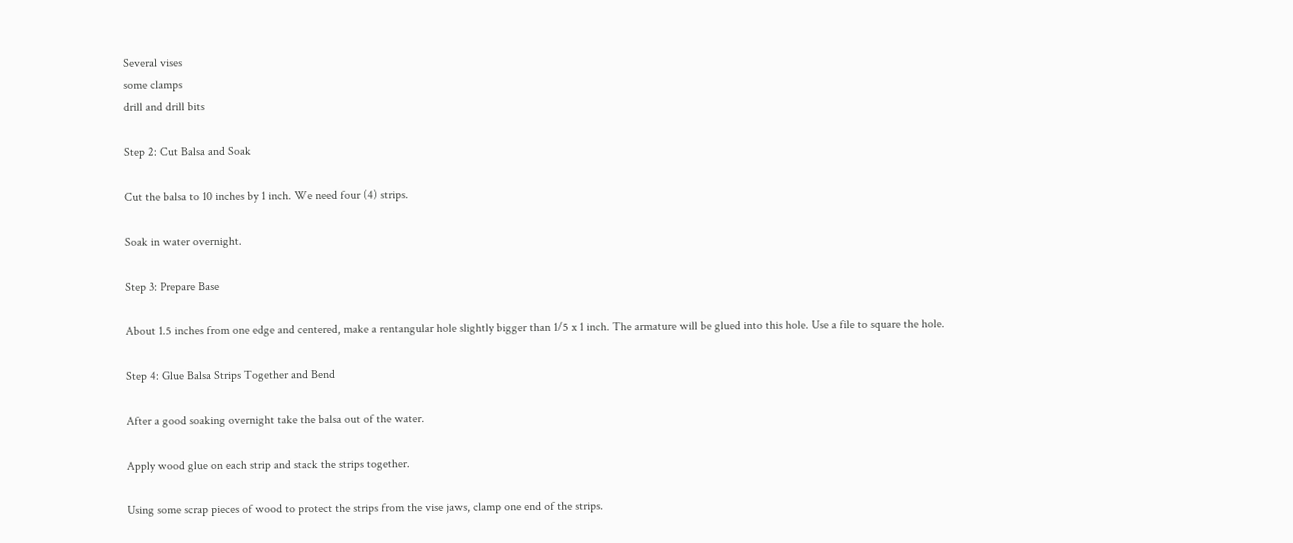Several vises
some clamps
drill and drill bits

Step 2: Cut Balsa and Soak

Cut the balsa to 10 inches by 1 inch. We need four (4) strips.

Soak in water overnight.

Step 3: Prepare Base

About 1.5 inches from one edge and centered, make a rentangular hole slightly bigger than 1/5 x 1 inch. The armature will be glued into this hole. Use a file to square the hole.

Step 4: Glue Balsa Strips Together and Bend

After a good soaking overnight take the balsa out of the water.

Apply wood glue on each strip and stack the strips together.

Using some scrap pieces of wood to protect the strips from the vise jaws, clamp one end of the strips.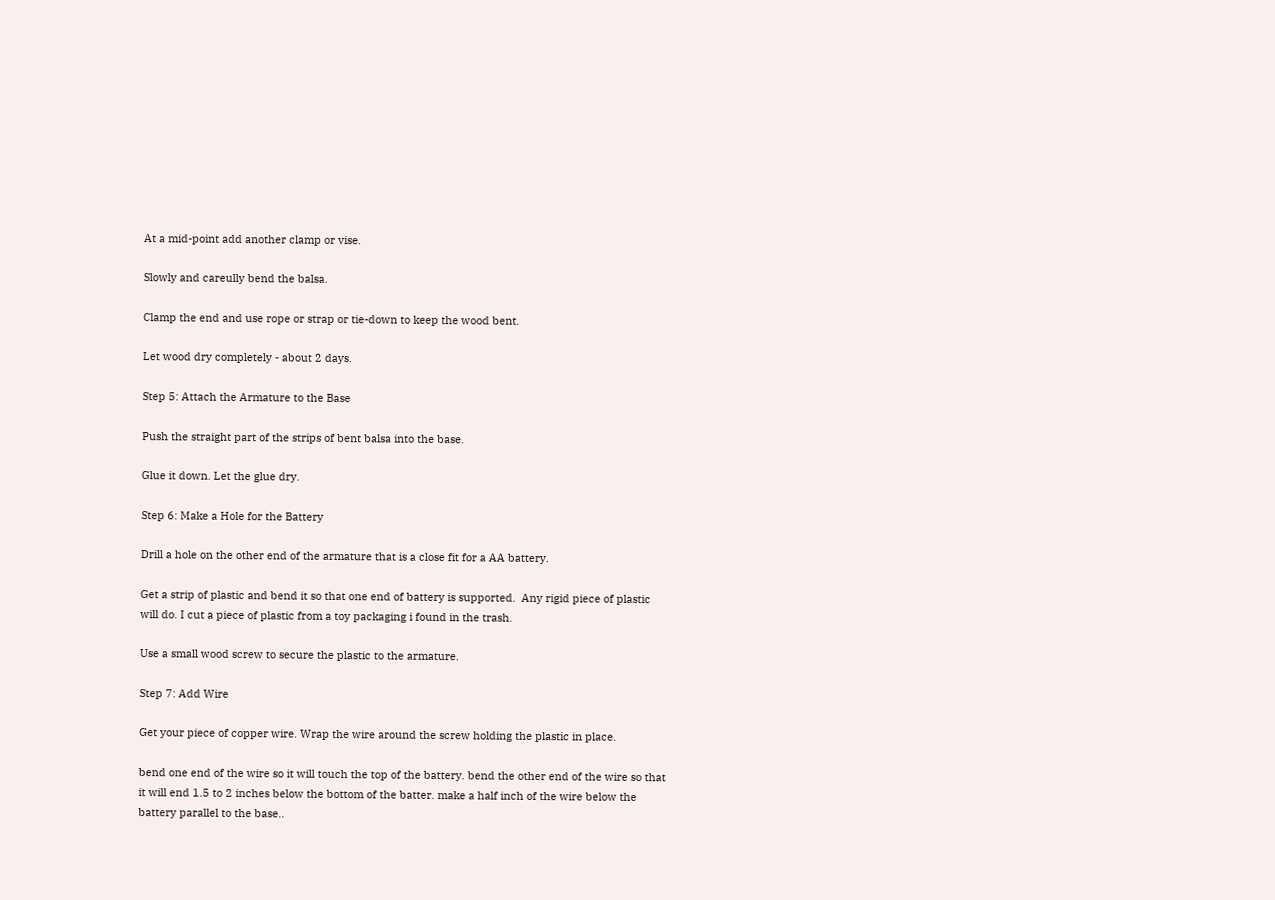At a mid-point add another clamp or vise.

Slowly and careully bend the balsa.

Clamp the end and use rope or strap or tie-down to keep the wood bent.

Let wood dry completely - about 2 days.

Step 5: Attach the Armature to the Base

Push the straight part of the strips of bent balsa into the base.

Glue it down. Let the glue dry.

Step 6: Make a Hole for the Battery

Drill a hole on the other end of the armature that is a close fit for a AA battery.

Get a strip of plastic and bend it so that one end of battery is supported.  Any rigid piece of plastic will do. I cut a piece of plastic from a toy packaging i found in the trash.

Use a small wood screw to secure the plastic to the armature.

Step 7: Add Wire

Get your piece of copper wire. Wrap the wire around the screw holding the plastic in place.

bend one end of the wire so it will touch the top of the battery. bend the other end of the wire so that it will end 1.5 to 2 inches below the bottom of the batter. make a half inch of the wire below the battery parallel to the base..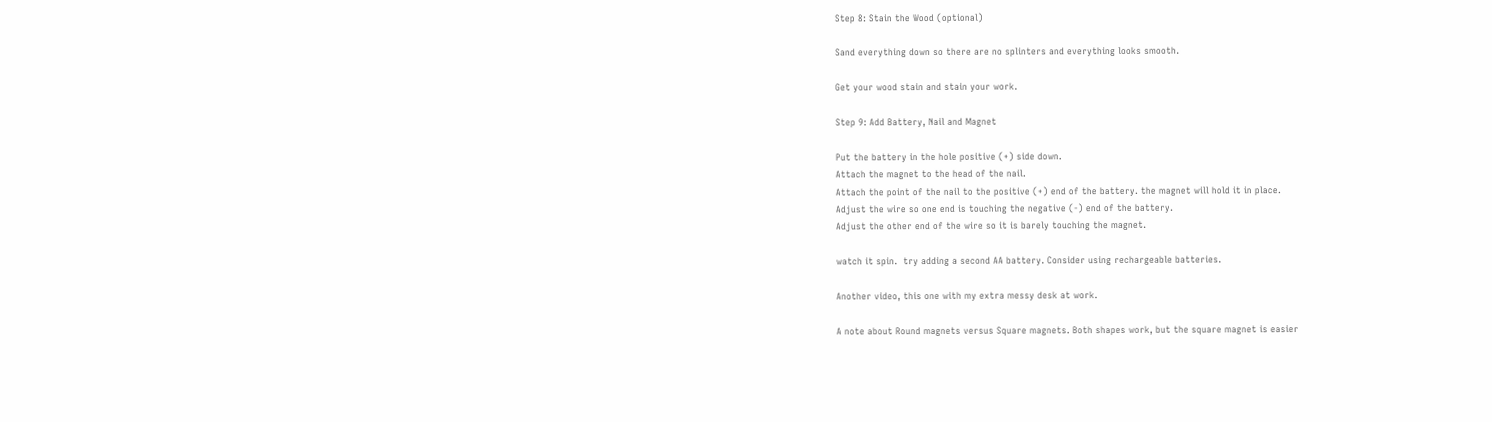Step 8: Stain the Wood (optional)

Sand everything down so there are no splinters and everything looks smooth.

Get your wood stain and stain your work.

Step 9: Add Battery, Nail and Magnet

Put the battery in the hole positive (+) side down.
Attach the magnet to the head of the nail.
Attach the point of the nail to the positive (+) end of the battery. the magnet will hold it in place.
Adjust the wire so one end is touching the negative (-) end of the battery.
Adjust the other end of the wire so it is barely touching the magnet.

watch it spin.  try adding a second AA battery. Consider using rechargeable batteries.

Another video, this one with my extra messy desk at work.

A note about Round magnets versus Square magnets. Both shapes work, but the square magnet is easier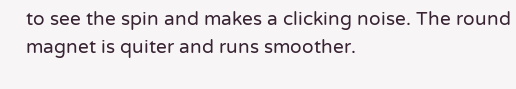to see the spin and makes a clicking noise. The round magnet is quiter and runs smoother.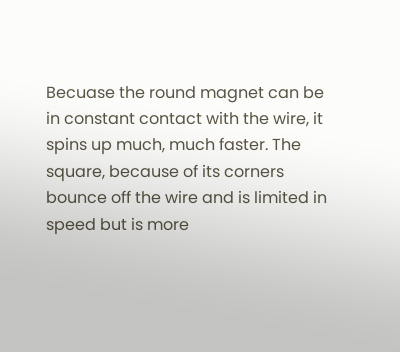Becuase the round magnet can be in constant contact with the wire, it spins up much, much faster. The square, because of its corners bounce off the wire and is limited in speed but is more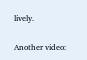lively.

Another video: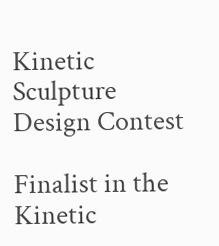Kinetic Sculpture Design Contest

Finalist in the
Kinetic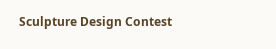Sculpture Design Contest